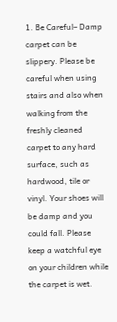1. Be Careful– Damp carpet can be slippery. Please be careful when using stairs and also when walking from the freshly cleaned carpet to any hard surface, such as hardwood, tile or vinyl. Your shoes will be damp and you could fall. Please keep a watchful eye on your children while the carpet is wet.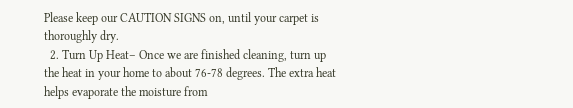Please keep our CAUTION SIGNS on, until your carpet is thoroughly dry.
  2. Turn Up Heat– Once we are finished cleaning, turn up the heat in your home to about 76-78 degrees. The extra heat helps evaporate the moisture from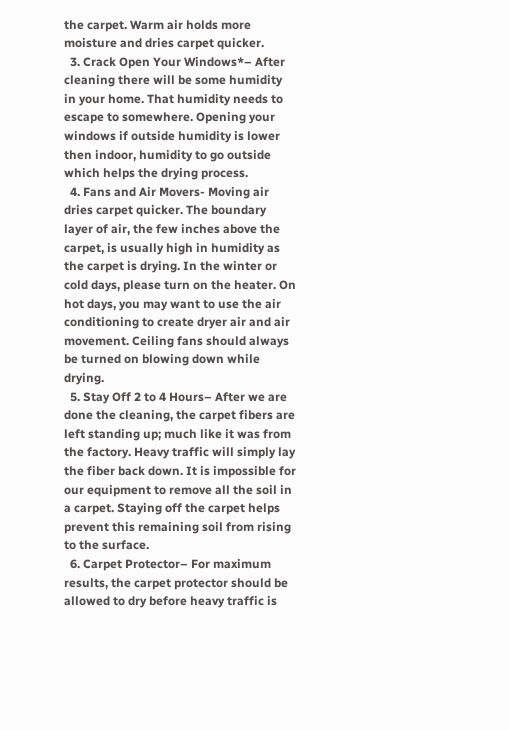the carpet. Warm air holds more moisture and dries carpet quicker.
  3. Crack Open Your Windows*– After cleaning there will be some humidity in your home. That humidity needs to escape to somewhere. Opening your windows if outside humidity is lower then indoor, humidity to go outside which helps the drying process.
  4. Fans and Air Movers- Moving air dries carpet quicker. The boundary layer of air, the few inches above the carpet, is usually high in humidity as the carpet is drying. In the winter or cold days, please turn on the heater. On hot days, you may want to use the air conditioning to create dryer air and air movement. Ceiling fans should always be turned on blowing down while drying.
  5. Stay Off 2 to 4 Hours– After we are done the cleaning, the carpet fibers are left standing up; much like it was from the factory. Heavy traffic will simply lay the fiber back down. It is impossible for our equipment to remove all the soil in a carpet. Staying off the carpet helps prevent this remaining soil from rising to the surface.
  6. Carpet Protector– For maximum results, the carpet protector should be allowed to dry before heavy traffic is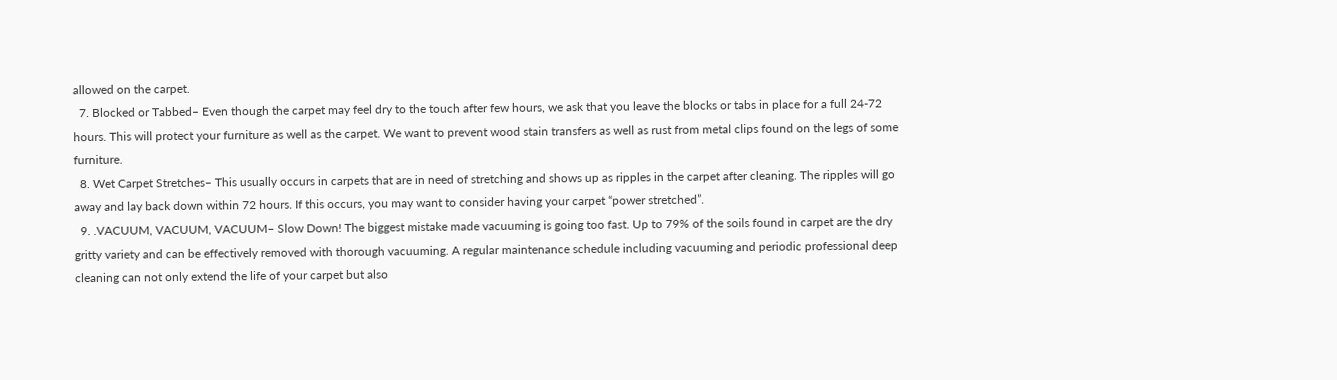allowed on the carpet.
  7. Blocked or Tabbed– Even though the carpet may feel dry to the touch after few hours, we ask that you leave the blocks or tabs in place for a full 24-72 hours. This will protect your furniture as well as the carpet. We want to prevent wood stain transfers as well as rust from metal clips found on the legs of some furniture.
  8. Wet Carpet Stretches– This usually occurs in carpets that are in need of stretching and shows up as ripples in the carpet after cleaning. The ripples will go away and lay back down within 72 hours. If this occurs, you may want to consider having your carpet “power stretched”.
  9. .VACUUM, VACUUM, VACUUM– Slow Down! The biggest mistake made vacuuming is going too fast. Up to 79% of the soils found in carpet are the dry gritty variety and can be effectively removed with thorough vacuuming. A regular maintenance schedule including vacuuming and periodic professional deep cleaning can not only extend the life of your carpet but also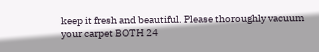keep it fresh and beautiful. Please thoroughly vacuum your carpet BOTH 24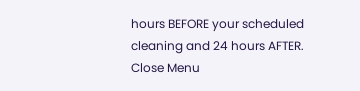hours BEFORE your scheduled cleaning and 24 hours AFTER.
Close Menu